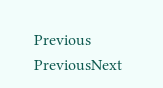Previous PreviousNext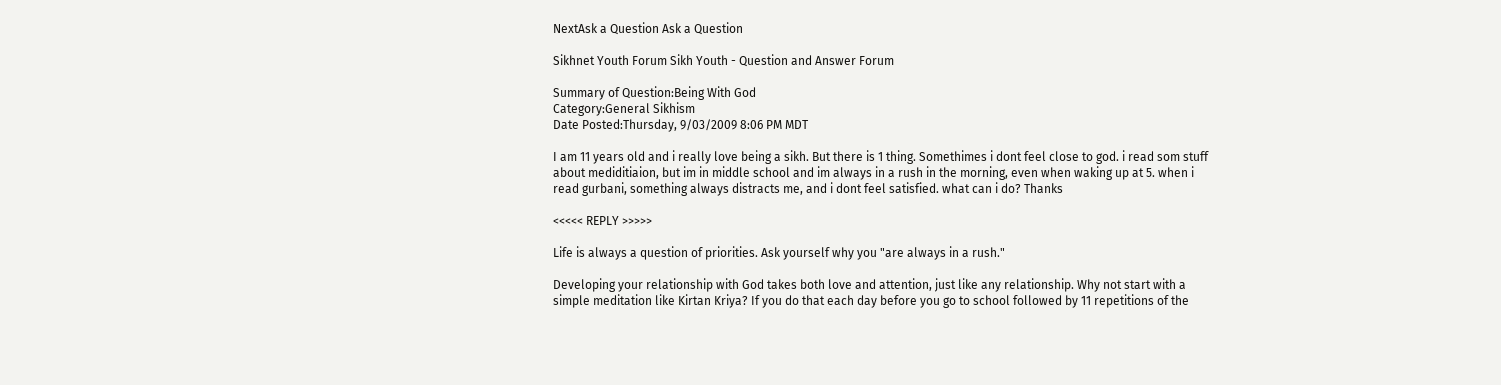NextAsk a Question Ask a Question

Sikhnet Youth Forum Sikh Youth - Question and Answer Forum

Summary of Question:Being With God
Category:General Sikhism
Date Posted:Thursday, 9/03/2009 8:06 PM MDT

I am 11 years old and i really love being a sikh. But there is 1 thing. Somethimes i dont feel close to god. i read som stuff about mediditiaion, but im in middle school and im always in a rush in the morning, even when waking up at 5. when i read gurbani, something always distracts me, and i dont feel satisfied. what can i do? Thanks

<<<<< REPLY >>>>>

Life is always a question of priorities. Ask yourself why you "are always in a rush."

Developing your relationship with God takes both love and attention, just like any relationship. Why not start with a simple meditation like Kirtan Kriya? If you do that each day before you go to school followed by 11 repetitions of the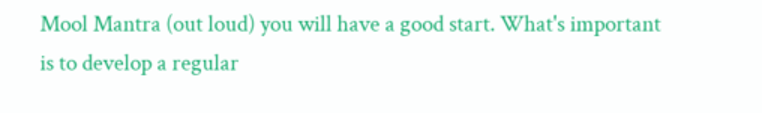Mool Mantra (out loud) you will have a good start. What's important is to develop a regular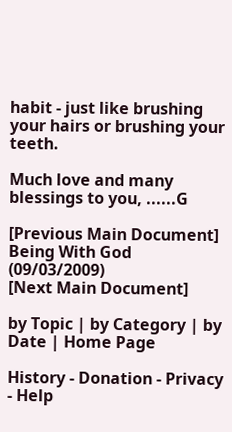habit - just like brushing your hairs or brushing your teeth.

Much love and many blessings to you, ......G

[Previous Main Document]
Being With God (09/03/2009)
[Next Main Document]

by Topic | by Category | by Date | Home Page

History - Donation - Privacy - Help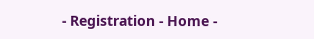- Registration - Home -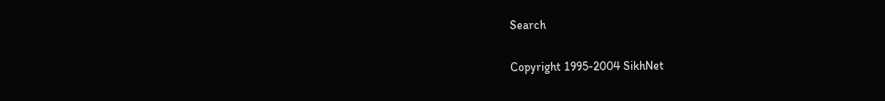Search

Copyright 1995-2004 SikhNet